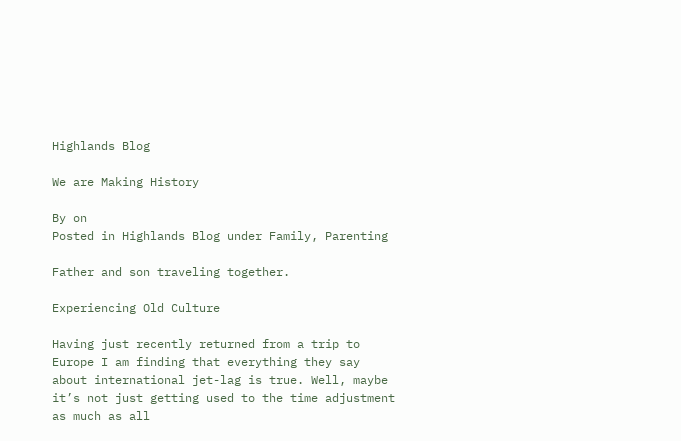Highlands Blog

We are Making History

By on
Posted in Highlands Blog under Family, Parenting

Father and son traveling together.

Experiencing Old Culture

Having just recently returned from a trip to Europe I am finding that everything they say about international jet-lag is true. Well, maybe it’s not just getting used to the time adjustment as much as all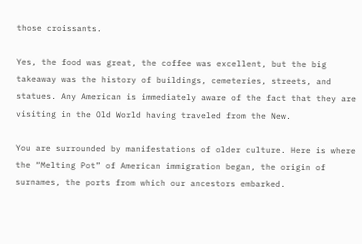those croissants.

Yes, the food was great, the coffee was excellent, but the big takeaway was the history of buildings, cemeteries, streets, and statues. Any American is immediately aware of the fact that they are visiting in the Old World having traveled from the New.

You are surrounded by manifestations of older culture. Here is where the “Melting Pot” of American immigration began, the origin of surnames, the ports from which our ancestors embarked.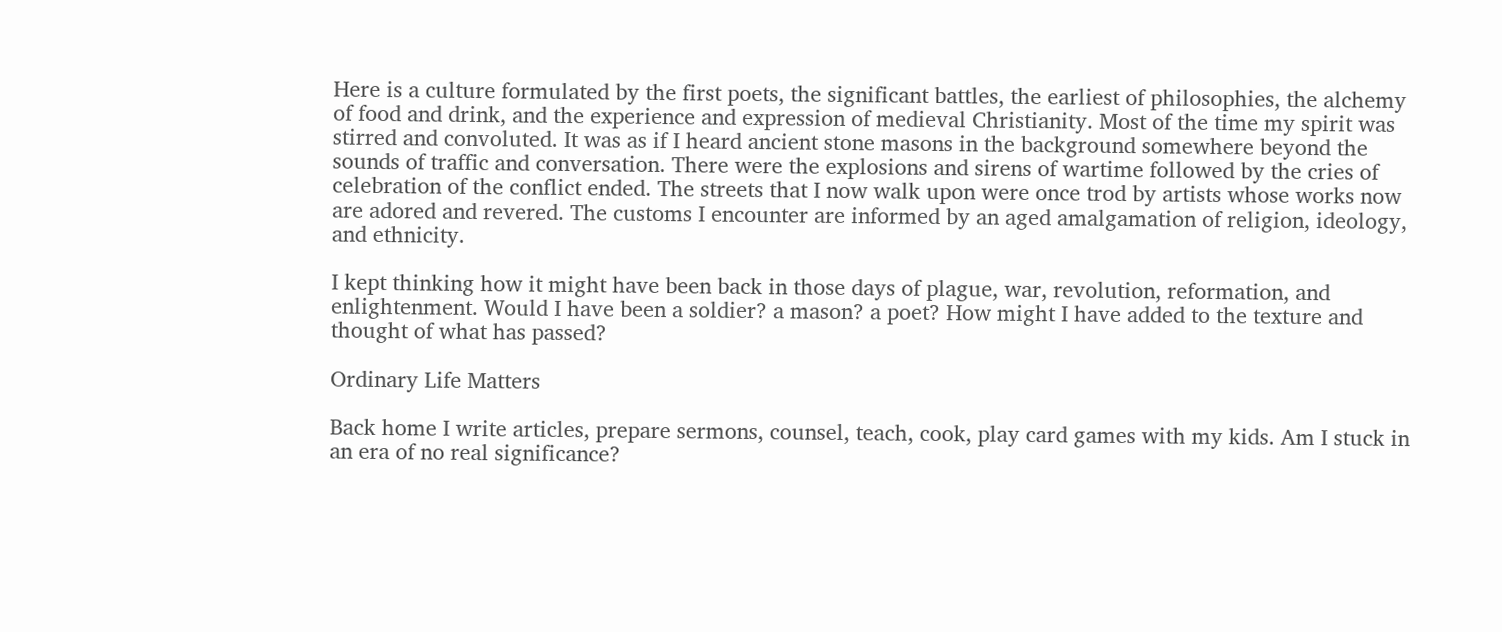Here is a culture formulated by the first poets, the significant battles, the earliest of philosophies, the alchemy of food and drink, and the experience and expression of medieval Christianity. Most of the time my spirit was stirred and convoluted. It was as if I heard ancient stone masons in the background somewhere beyond the sounds of traffic and conversation. There were the explosions and sirens of wartime followed by the cries of celebration of the conflict ended. The streets that I now walk upon were once trod by artists whose works now are adored and revered. The customs I encounter are informed by an aged amalgamation of religion, ideology, and ethnicity.

I kept thinking how it might have been back in those days of plague, war, revolution, reformation, and enlightenment. Would I have been a soldier? a mason? a poet? How might I have added to the texture and thought of what has passed?

Ordinary Life Matters

Back home I write articles, prepare sermons, counsel, teach, cook, play card games with my kids. Am I stuck in an era of no real significance?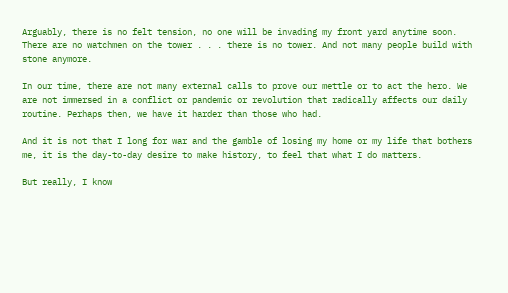Arguably, there is no felt tension, no one will be invading my front yard anytime soon. There are no watchmen on the tower . . . there is no tower. And not many people build with stone anymore.

In our time, there are not many external calls to prove our mettle or to act the hero. We are not immersed in a conflict or pandemic or revolution that radically affects our daily routine. Perhaps then, we have it harder than those who had.

And it is not that I long for war and the gamble of losing my home or my life that bothers me, it is the day-to-day desire to make history, to feel that what I do matters.

But really, I know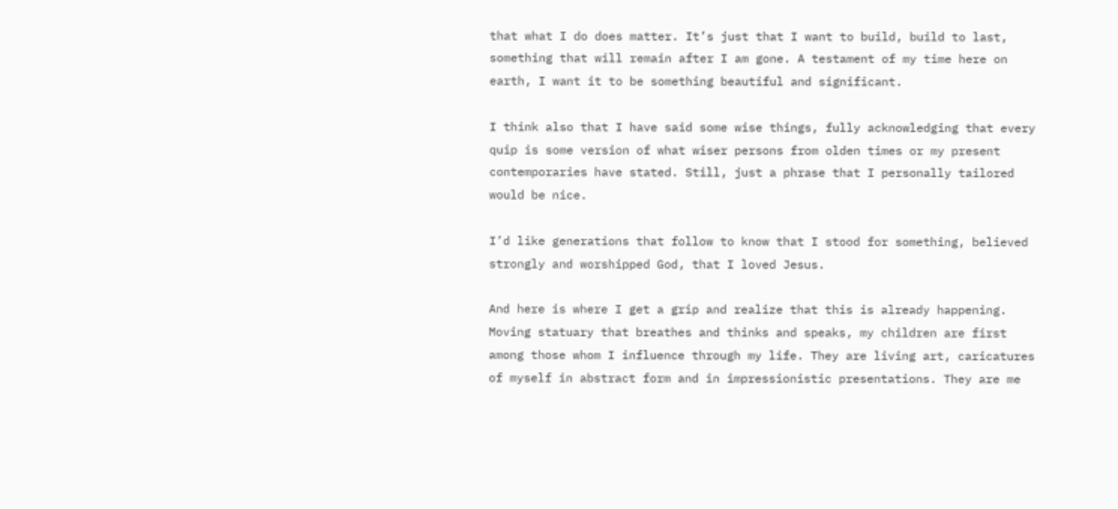that what I do does matter. It’s just that I want to build, build to last, something that will remain after I am gone. A testament of my time here on earth, I want it to be something beautiful and significant.

I think also that I have said some wise things, fully acknowledging that every quip is some version of what wiser persons from olden times or my present contemporaries have stated. Still, just a phrase that I personally tailored would be nice.

I’d like generations that follow to know that I stood for something, believed strongly and worshipped God, that I loved Jesus.

And here is where I get a grip and realize that this is already happening. Moving statuary that breathes and thinks and speaks, my children are first among those whom I influence through my life. They are living art, caricatures of myself in abstract form and in impressionistic presentations. They are me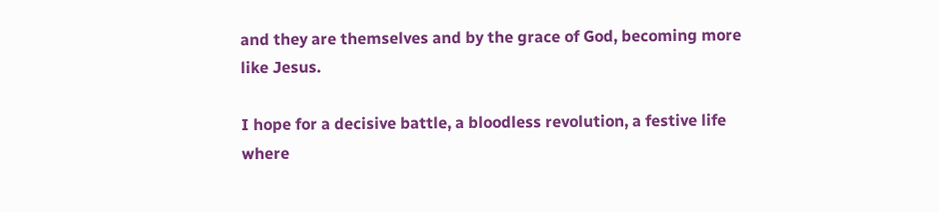and they are themselves and by the grace of God, becoming more like Jesus.

I hope for a decisive battle, a bloodless revolution, a festive life where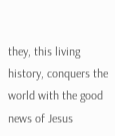they, this living history, conquers the world with the good news of Jesus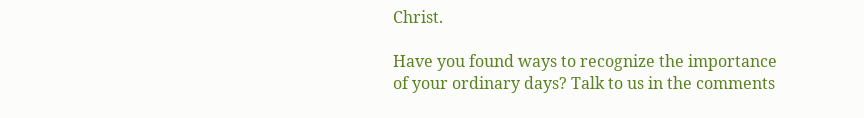Christ.

Have you found ways to recognize the importance of your ordinary days? Talk to us in the comments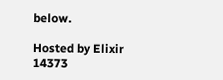below.

Hosted by Elixir 14373